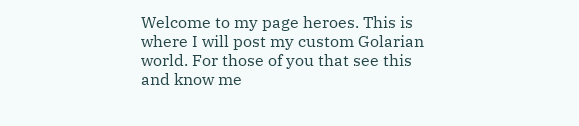Welcome to my page heroes. This is where I will post my custom Golarian world. For those of you that see this and know me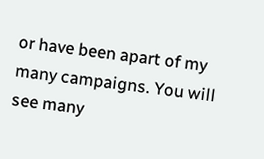or have been apart of my many campaigns. You will see many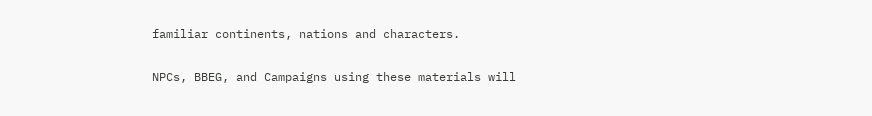familiar continents, nations and characters.

NPCs, BBEG, and Campaigns using these materials will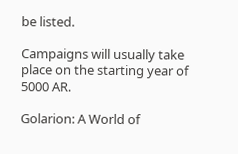be listed.

Campaigns will usually take place on the starting year of 5000 AR.

Golarion: A World of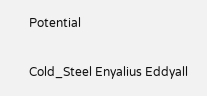Potential

Cold_Steel Enyalius Eddyall